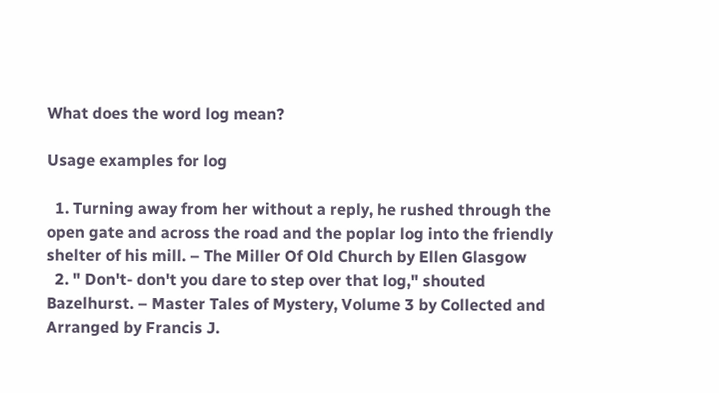What does the word log mean?

Usage examples for log

  1. Turning away from her without a reply, he rushed through the open gate and across the road and the poplar log into the friendly shelter of his mill. – The Miller Of Old Church by Ellen Glasgow
  2. " Don't- don't you dare to step over that log," shouted Bazelhurst. – Master Tales of Mystery, Volume 3 by Collected and Arranged by Francis J.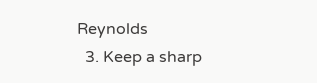Reynolds
  3. Keep a sharp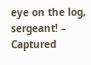eye on the log, sergeant! – Captured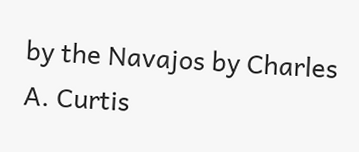by the Navajos by Charles A. Curtis